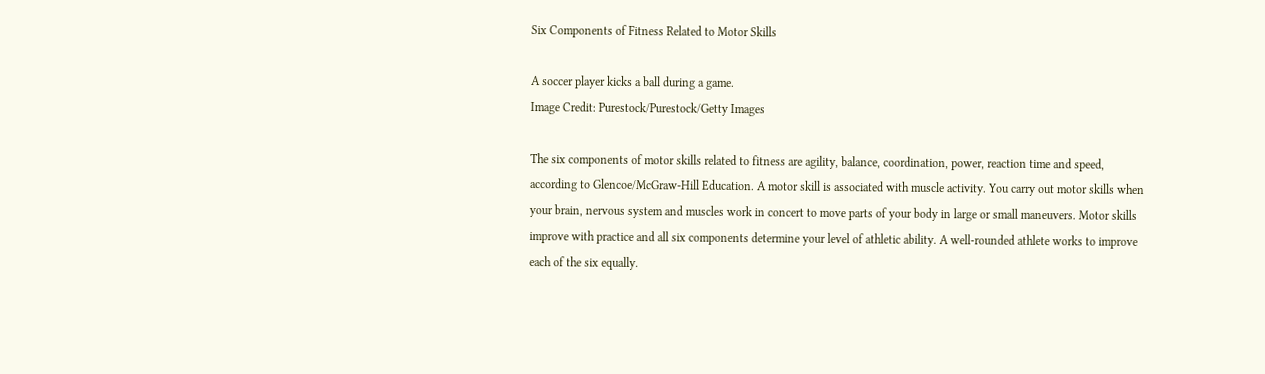Six Components of Fitness Related to Motor Skills

A soccer player kicks a ball during a game.
Image Credit: Purestock/Purestock/Getty Images

The six components of motor skills related to fitness are agility, balance, coordination, power, reaction time and speed, according to Glencoe/McGraw-Hill Education. A motor skill is associated with muscle activity. You carry out motor skills when your brain, nervous system and muscles work in concert to move parts of your body in large or small maneuvers. Motor skills improve with practice and all six components determine your level of athletic ability. A well-rounded athlete works to improve each of the six equally.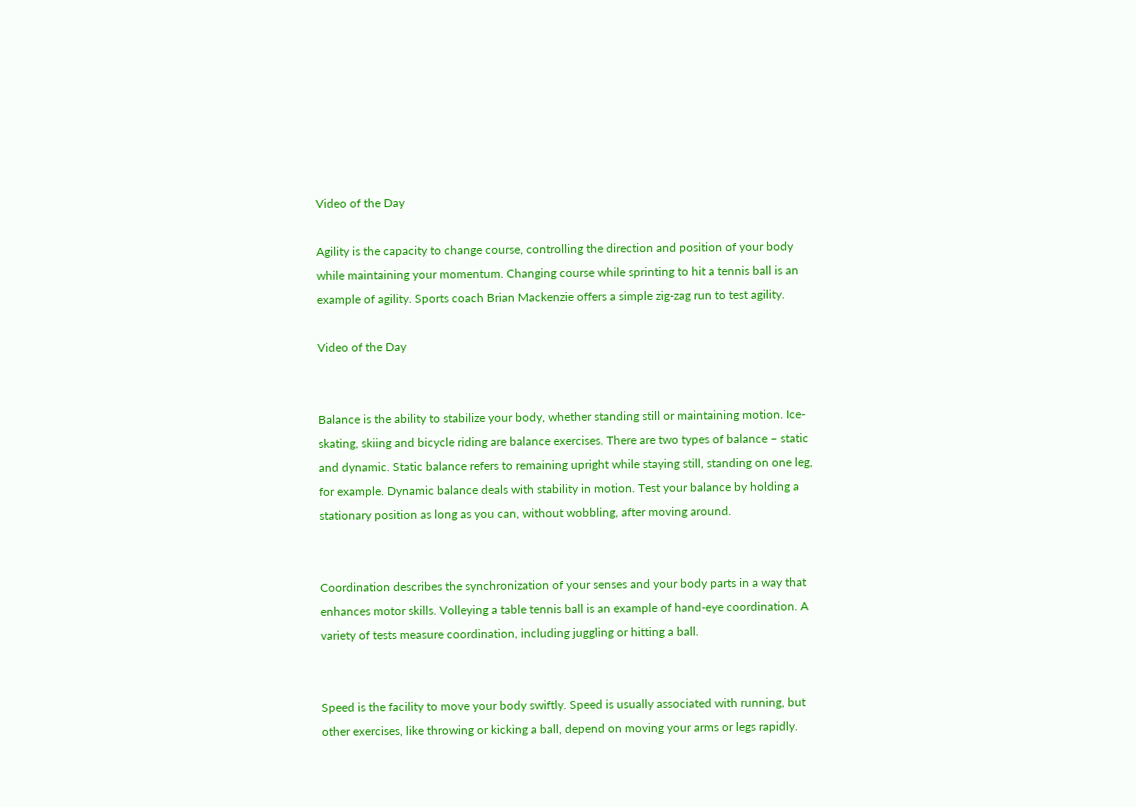Video of the Day

Agility is the capacity to change course, controlling the direction and position of your body while maintaining your momentum. Changing course while sprinting to hit a tennis ball is an example of agility. Sports coach Brian Mackenzie offers a simple zig-zag run to test agility.

Video of the Day


Balance is the ability to stabilize your body, whether standing still or maintaining motion. Ice-skating, skiing and bicycle riding are balance exercises. There are two types of balance – static and dynamic. Static balance refers to remaining upright while staying still, standing on one leg, for example. Dynamic balance deals with stability in motion. Test your balance by holding a stationary position as long as you can, without wobbling, after moving around.


Coordination describes the synchronization of your senses and your body parts in a way that enhances motor skills. Volleying a table tennis ball is an example of hand-eye coordination. A variety of tests measure coordination, including juggling or hitting a ball.


Speed is the facility to move your body swiftly. Speed is usually associated with running, but other exercises, like throwing or kicking a ball, depend on moving your arms or legs rapidly.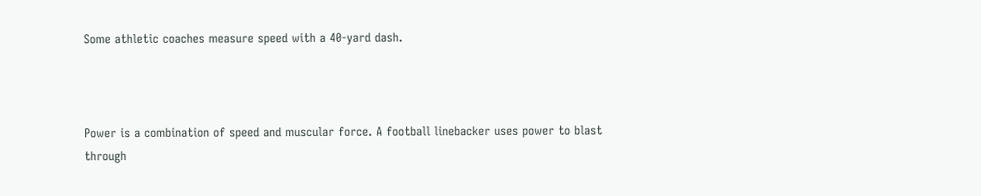Some athletic coaches measure speed with a 40-yard dash.



Power is a combination of speed and muscular force. A football linebacker uses power to blast through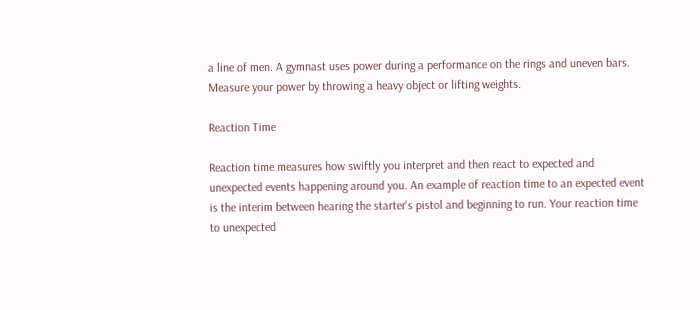a line of men. A gymnast uses power during a performance on the rings and uneven bars. Measure your power by throwing a heavy object or lifting weights.

Reaction Time

Reaction time measures how swiftly you interpret and then react to expected and unexpected events happening around you. An example of reaction time to an expected event is the interim between hearing the starter's pistol and beginning to run. Your reaction time to unexpected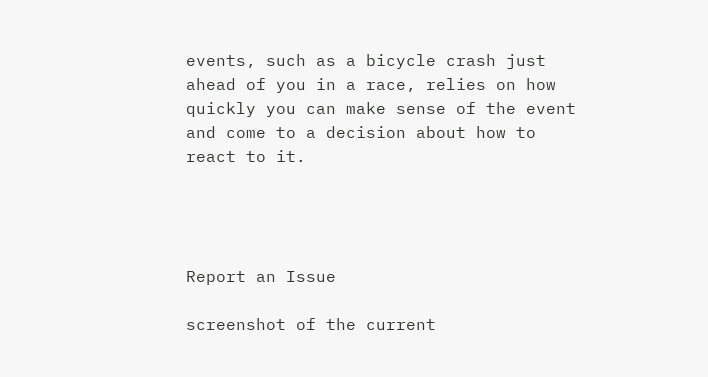events, such as a bicycle crash just ahead of you in a race, relies on how quickly you can make sense of the event and come to a decision about how to react to it.




Report an Issue

screenshot of the current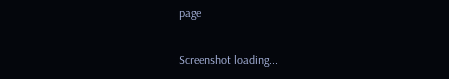page

Screenshot loading...